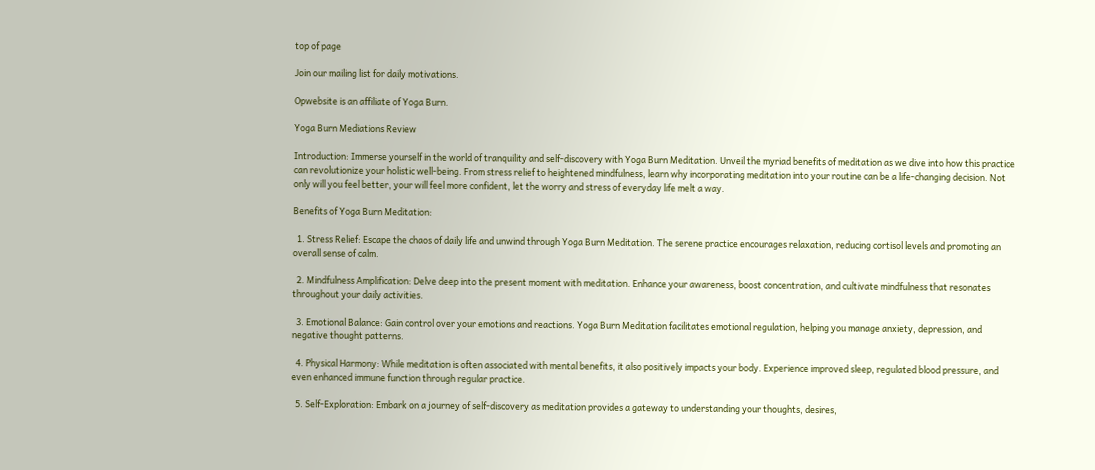top of page

Join our mailing list for daily motivations.

Opwebsite is an affiliate of Yoga Burn.

Yoga Burn Mediations Review

Introduction: Immerse yourself in the world of tranquility and self-discovery with Yoga Burn Meditation. Unveil the myriad benefits of meditation as we dive into how this practice can revolutionize your holistic well-being. From stress relief to heightened mindfulness, learn why incorporating meditation into your routine can be a life-changing decision. Not only will you feel better, your will feel more confident, let the worry and stress of everyday life melt a way.

Benefits of Yoga Burn Meditation:

  1. Stress Relief: Escape the chaos of daily life and unwind through Yoga Burn Meditation. The serene practice encourages relaxation, reducing cortisol levels and promoting an overall sense of calm.

  2. Mindfulness Amplification: Delve deep into the present moment with meditation. Enhance your awareness, boost concentration, and cultivate mindfulness that resonates throughout your daily activities.

  3. Emotional Balance: Gain control over your emotions and reactions. Yoga Burn Meditation facilitates emotional regulation, helping you manage anxiety, depression, and negative thought patterns.

  4. Physical Harmony: While meditation is often associated with mental benefits, it also positively impacts your body. Experience improved sleep, regulated blood pressure, and even enhanced immune function through regular practice.

  5. Self-Exploration: Embark on a journey of self-discovery as meditation provides a gateway to understanding your thoughts, desires,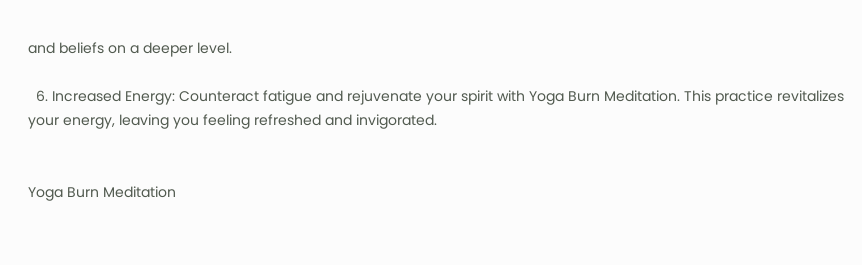and beliefs on a deeper level.

  6. Increased Energy: Counteract fatigue and rejuvenate your spirit with Yoga Burn Meditation. This practice revitalizes your energy, leaving you feeling refreshed and invigorated.


Yoga Burn Meditation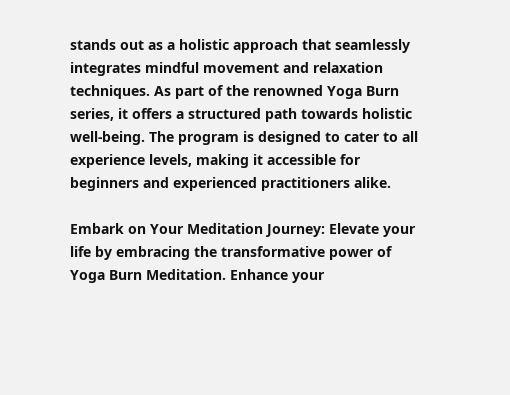stands out as a holistic approach that seamlessly integrates mindful movement and relaxation techniques. As part of the renowned Yoga Burn series, it offers a structured path towards holistic well-being. The program is designed to cater to all experience levels, making it accessible for beginners and experienced practitioners alike.

Embark on Your Meditation Journey: Elevate your life by embracing the transformative power of Yoga Burn Meditation. Enhance your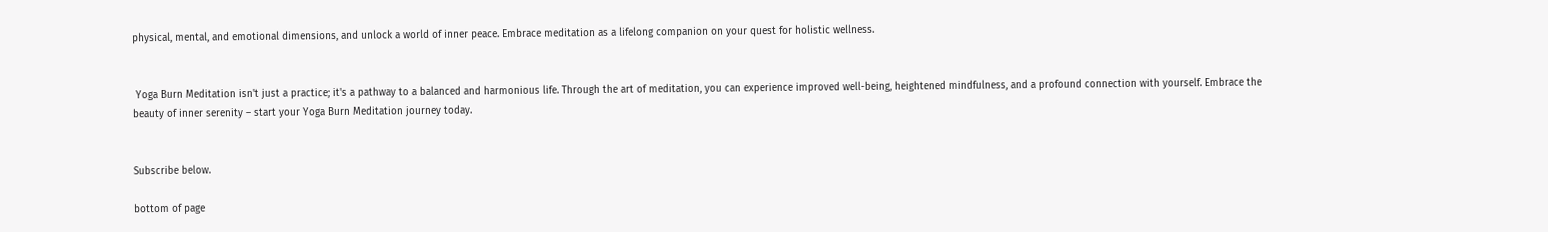physical, mental, and emotional dimensions, and unlock a world of inner peace. Embrace meditation as a lifelong companion on your quest for holistic wellness.


 Yoga Burn Meditation isn't just a practice; it's a pathway to a balanced and harmonious life. Through the art of meditation, you can experience improved well-being, heightened mindfulness, and a profound connection with yourself. Embrace the beauty of inner serenity – start your Yoga Burn Meditation journey today.


Subscribe below.

bottom of page